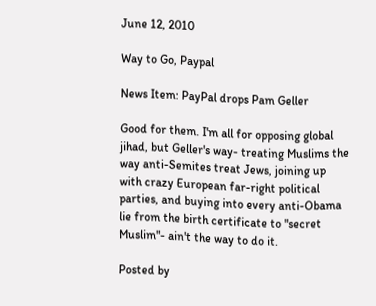June 12, 2010

Way to Go, Paypal

News Item: PayPal drops Pam Geller

Good for them. I'm all for opposing global jihad, but Geller's way- treating Muslims the way anti-Semites treat Jews, joining up with crazy European far-right political parties, and buying into every anti-Obama lie from the birth certificate to "secret Muslim"- ain't the way to do it.

Posted by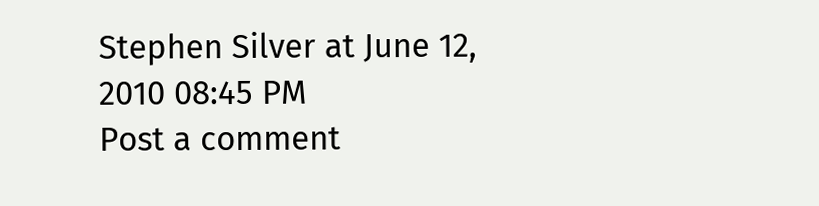Stephen Silver at June 12, 2010 08:45 PM
Post a comment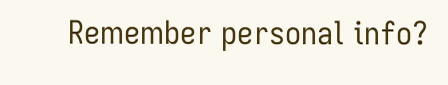Remember personal info?